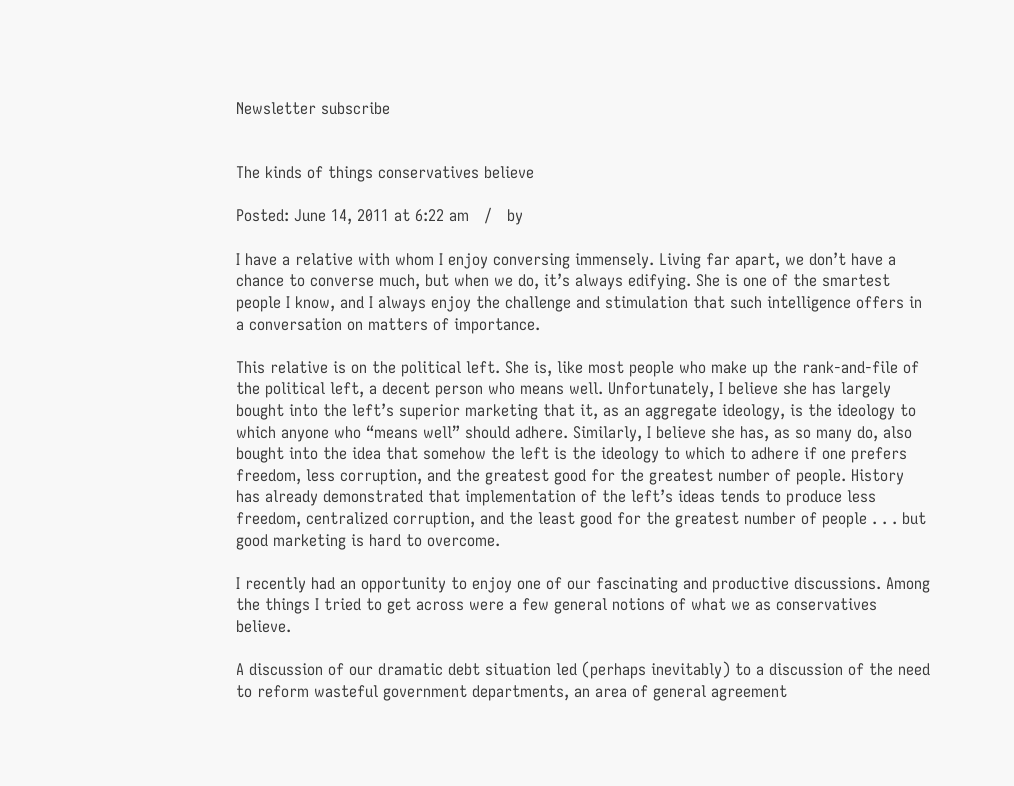Newsletter subscribe


The kinds of things conservatives believe

Posted: June 14, 2011 at 6:22 am   /   by

I have a relative with whom I enjoy conversing immensely. Living far apart, we don’t have a chance to converse much, but when we do, it’s always edifying. She is one of the smartest people I know, and I always enjoy the challenge and stimulation that such intelligence offers in a conversation on matters of importance.

This relative is on the political left. She is, like most people who make up the rank-and-file of the political left, a decent person who means well. Unfortunately, I believe she has largely bought into the left’s superior marketing that it, as an aggregate ideology, is the ideology to which anyone who “means well” should adhere. Similarly, I believe she has, as so many do, also bought into the idea that somehow the left is the ideology to which to adhere if one prefers freedom, less corruption, and the greatest good for the greatest number of people. History has already demonstrated that implementation of the left’s ideas tends to produce less freedom, centralized corruption, and the least good for the greatest number of people . . . but good marketing is hard to overcome.

I recently had an opportunity to enjoy one of our fascinating and productive discussions. Among the things I tried to get across were a few general notions of what we as conservatives believe.

A discussion of our dramatic debt situation led (perhaps inevitably) to a discussion of the need to reform wasteful government departments, an area of general agreement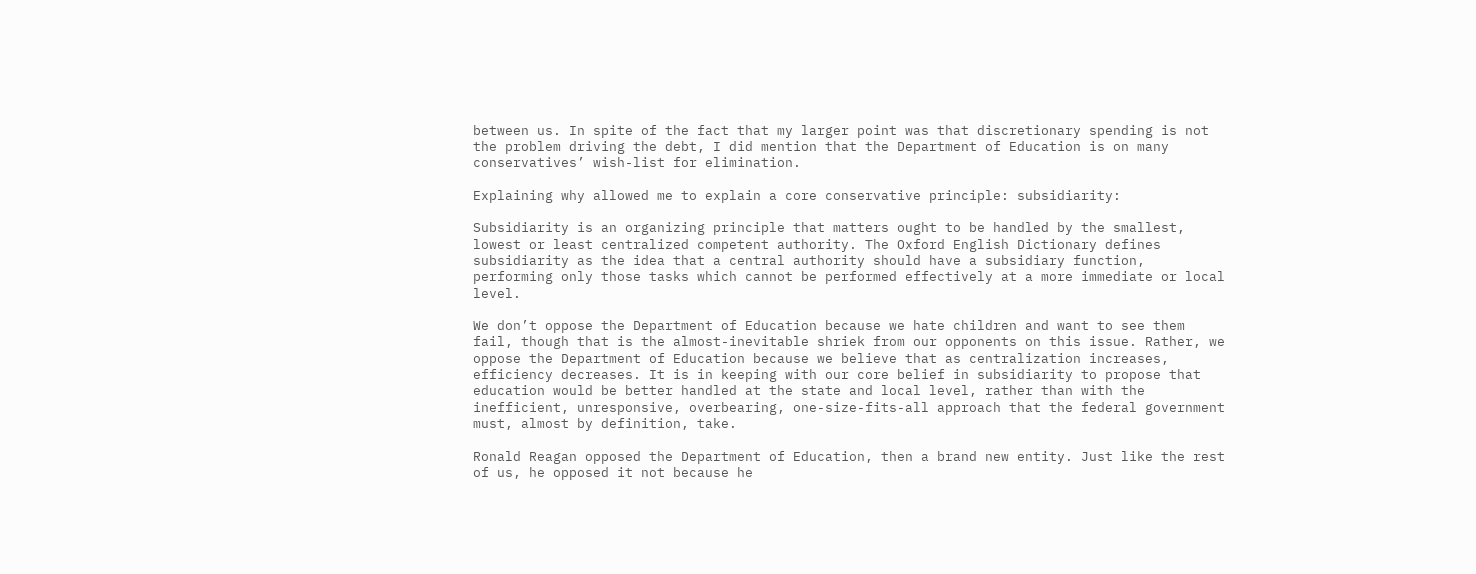between us. In spite of the fact that my larger point was that discretionary spending is not the problem driving the debt, I did mention that the Department of Education is on many conservatives’ wish-list for elimination.

Explaining why allowed me to explain a core conservative principle: subsidiarity:

Subsidiarity is an organizing principle that matters ought to be handled by the smallest, lowest or least centralized competent authority. The Oxford English Dictionary defines subsidiarity as the idea that a central authority should have a subsidiary function, performing only those tasks which cannot be performed effectively at a more immediate or local level.

We don’t oppose the Department of Education because we hate children and want to see them fail, though that is the almost-inevitable shriek from our opponents on this issue. Rather, we oppose the Department of Education because we believe that as centralization increases, efficiency decreases. It is in keeping with our core belief in subsidiarity to propose that education would be better handled at the state and local level, rather than with the inefficient, unresponsive, overbearing, one-size-fits-all approach that the federal government must, almost by definition, take.

Ronald Reagan opposed the Department of Education, then a brand new entity. Just like the rest of us, he opposed it not because he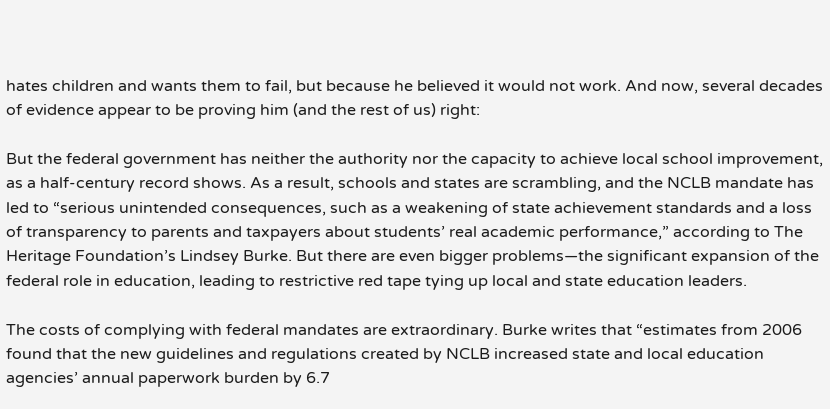hates children and wants them to fail, but because he believed it would not work. And now, several decades of evidence appear to be proving him (and the rest of us) right:

But the federal government has neither the authority nor the capacity to achieve local school improvement, as a half-century record shows. As a result, schools and states are scrambling, and the NCLB mandate has led to “serious unintended consequences, such as a weakening of state achievement standards and a loss of transparency to parents and taxpayers about students’ real academic performance,” according to The Heritage Foundation’s Lindsey Burke. But there are even bigger problems—the significant expansion of the federal role in education, leading to restrictive red tape tying up local and state education leaders.

The costs of complying with federal mandates are extraordinary. Burke writes that “estimates from 2006 found that the new guidelines and regulations created by NCLB increased state and local education agencies’ annual paperwork burden by 6.7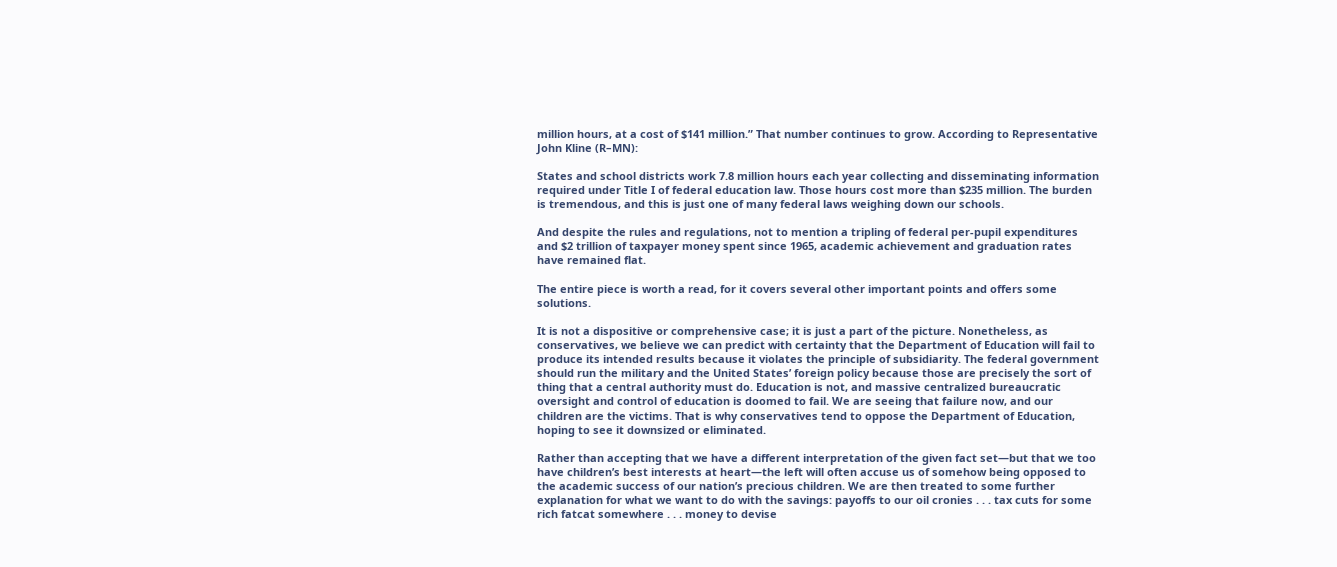million hours, at a cost of $141 million.” That number continues to grow. According to Representative John Kline (R–MN):

States and school districts work 7.8 million hours each year collecting and disseminating information required under Title I of federal education law. Those hours cost more than $235 million. The burden is tremendous, and this is just one of many federal laws weighing down our schools.

And despite the rules and regulations, not to mention a tripling of federal per-pupil expenditures and $2 trillion of taxpayer money spent since 1965, academic achievement and graduation rates have remained flat.

The entire piece is worth a read, for it covers several other important points and offers some solutions.

It is not a dispositive or comprehensive case; it is just a part of the picture. Nonetheless, as conservatives, we believe we can predict with certainty that the Department of Education will fail to produce its intended results because it violates the principle of subsidiarity. The federal government should run the military and the United States’ foreign policy because those are precisely the sort of thing that a central authority must do. Education is not, and massive centralized bureaucratic oversight and control of education is doomed to fail. We are seeing that failure now, and our children are the victims. That is why conservatives tend to oppose the Department of Education, hoping to see it downsized or eliminated.

Rather than accepting that we have a different interpretation of the given fact set—but that we too have children’s best interests at heart—the left will often accuse us of somehow being opposed to the academic success of our nation’s precious children. We are then treated to some further explanation for what we want to do with the savings: payoffs to our oil cronies . . . tax cuts for some rich fatcat somewhere . . . money to devise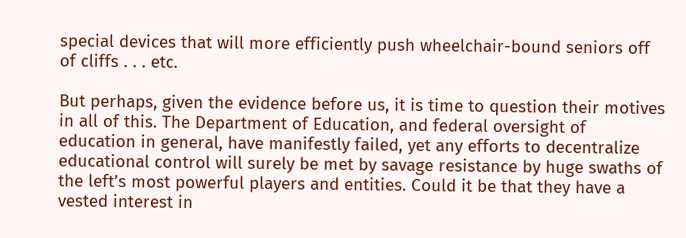special devices that will more efficiently push wheelchair-bound seniors off of cliffs . . . etc.

But perhaps, given the evidence before us, it is time to question their motives in all of this. The Department of Education, and federal oversight of education in general, have manifestly failed, yet any efforts to decentralize educational control will surely be met by savage resistance by huge swaths of the left’s most powerful players and entities. Could it be that they have a vested interest in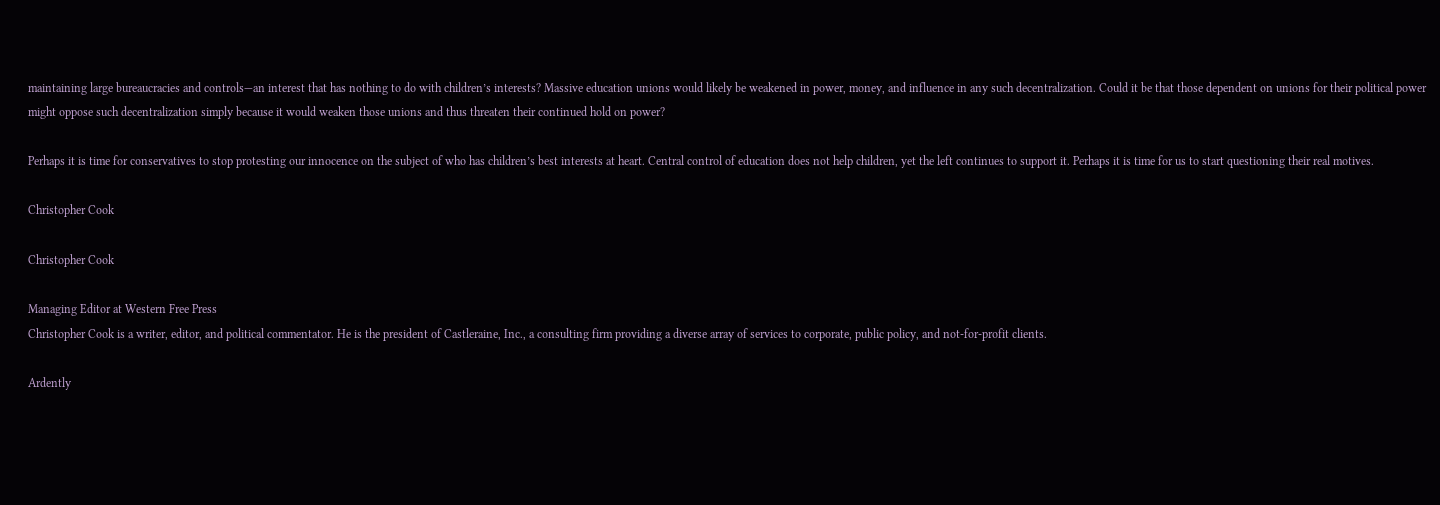maintaining large bureaucracies and controls—an interest that has nothing to do with children’s interests? Massive education unions would likely be weakened in power, money, and influence in any such decentralization. Could it be that those dependent on unions for their political power might oppose such decentralization simply because it would weaken those unions and thus threaten their continued hold on power?

Perhaps it is time for conservatives to stop protesting our innocence on the subject of who has children’s best interests at heart. Central control of education does not help children, yet the left continues to support it. Perhaps it is time for us to start questioning their real motives.

Christopher Cook

Christopher Cook

Managing Editor at Western Free Press
Christopher Cook is a writer, editor, and political commentator. He is the president of Castleraine, Inc., a consulting firm providing a diverse array of services to corporate, public policy, and not-for-profit clients.

Ardently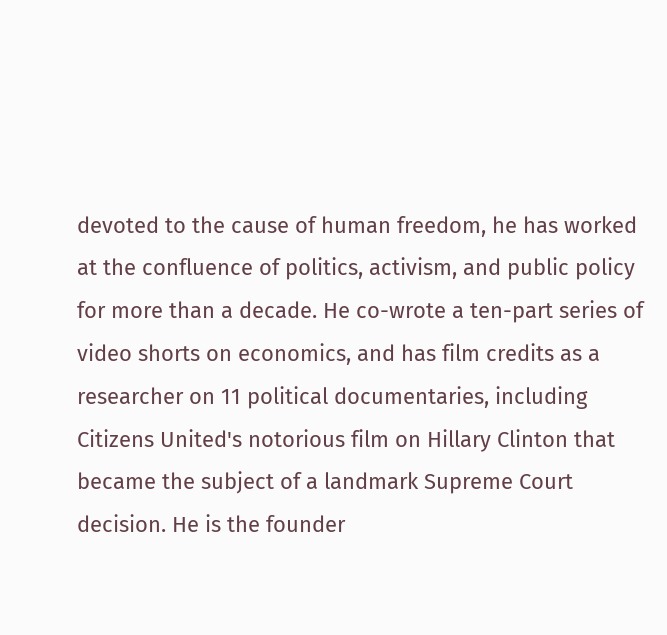devoted to the cause of human freedom, he has worked at the confluence of politics, activism, and public policy for more than a decade. He co-wrote a ten-part series of video shorts on economics, and has film credits as a researcher on 11 political documentaries, including Citizens United's notorious film on Hillary Clinton that became the subject of a landmark Supreme Court decision. He is the founder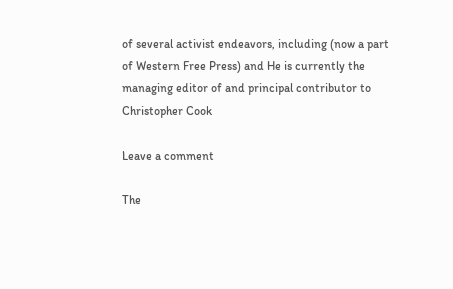of several activist endeavors, including (now a part of Western Free Press) and He is currently the managing editor of and principal contributor to
Christopher Cook

Leave a comment

The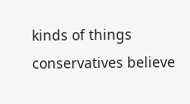kinds of things conservatives believe